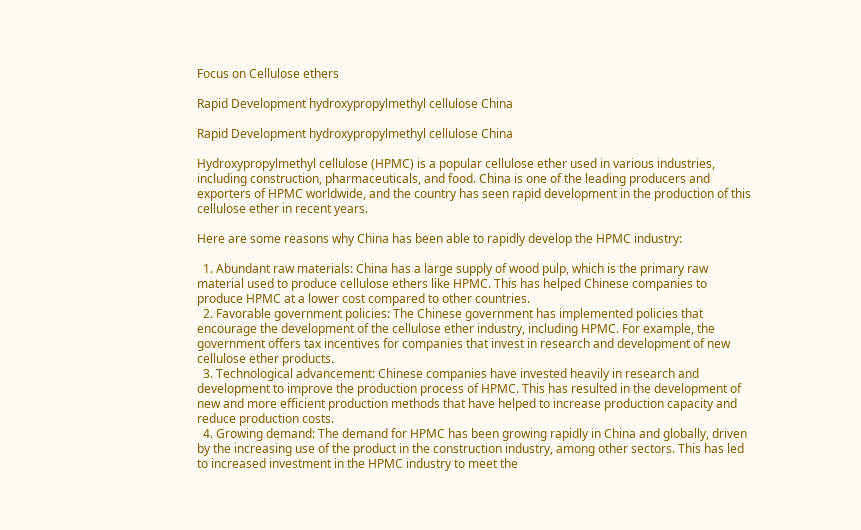Focus on Cellulose ethers

Rapid Development hydroxypropylmethyl cellulose China

Rapid Development hydroxypropylmethyl cellulose China

Hydroxypropylmethyl cellulose (HPMC) is a popular cellulose ether used in various industries, including construction, pharmaceuticals, and food. China is one of the leading producers and exporters of HPMC worldwide, and the country has seen rapid development in the production of this cellulose ether in recent years.

Here are some reasons why China has been able to rapidly develop the HPMC industry:

  1. Abundant raw materials: China has a large supply of wood pulp, which is the primary raw material used to produce cellulose ethers like HPMC. This has helped Chinese companies to produce HPMC at a lower cost compared to other countries.
  2. Favorable government policies: The Chinese government has implemented policies that encourage the development of the cellulose ether industry, including HPMC. For example, the government offers tax incentives for companies that invest in research and development of new cellulose ether products.
  3. Technological advancement: Chinese companies have invested heavily in research and development to improve the production process of HPMC. This has resulted in the development of new and more efficient production methods that have helped to increase production capacity and reduce production costs.
  4. Growing demand: The demand for HPMC has been growing rapidly in China and globally, driven by the increasing use of the product in the construction industry, among other sectors. This has led to increased investment in the HPMC industry to meet the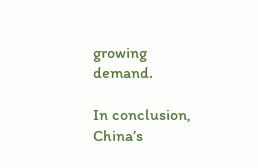growing demand.

In conclusion, China’s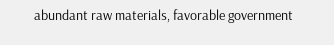abundant raw materials, favorable government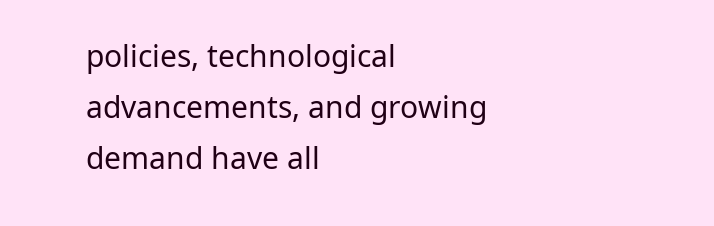policies, technological advancements, and growing demand have all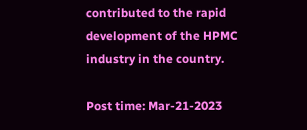contributed to the rapid development of the HPMC industry in the country.

Post time: Mar-21-2023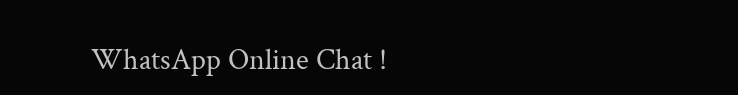WhatsApp Online Chat !